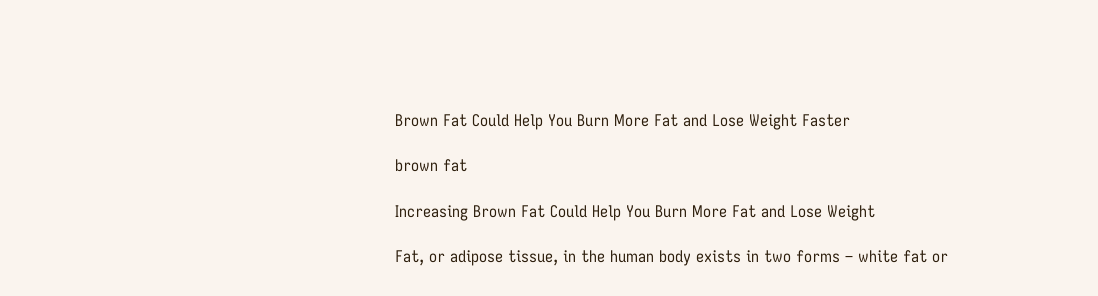Brown Fat Could Help You Burn More Fat and Lose Weight Faster

brown fat

Increasing Brown Fat Could Help You Burn More Fat and Lose Weight

Fat, or adipose tissue, in the human body exists in two forms – white fat or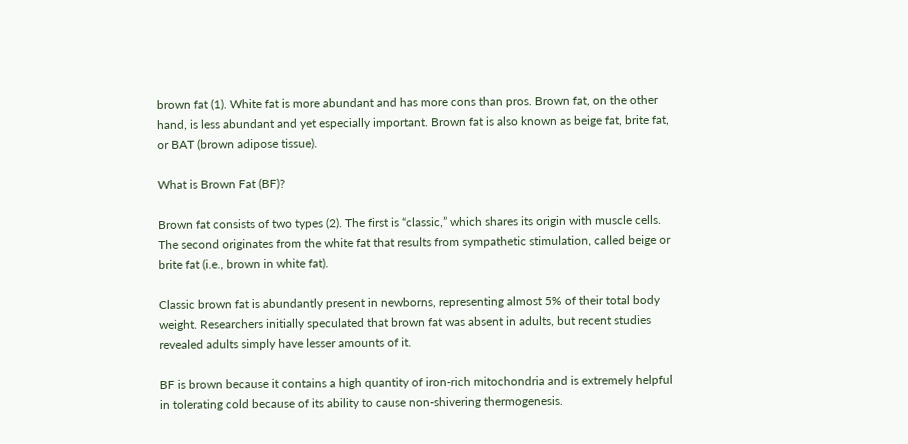brown fat (1). White fat is more abundant and has more cons than pros. Brown fat, on the other hand, is less abundant and yet especially important. Brown fat is also known as beige fat, brite fat, or BAT (brown adipose tissue).

What is Brown Fat (BF)?

Brown fat consists of two types (2). The first is “classic,” which shares its origin with muscle cells. The second originates from the white fat that results from sympathetic stimulation, called beige or brite fat (i.e., brown in white fat).

Classic brown fat is abundantly present in newborns, representing almost 5% of their total body weight. Researchers initially speculated that brown fat was absent in adults, but recent studies revealed adults simply have lesser amounts of it.

BF is brown because it contains a high quantity of iron-rich mitochondria and is extremely helpful in tolerating cold because of its ability to cause non-shivering thermogenesis.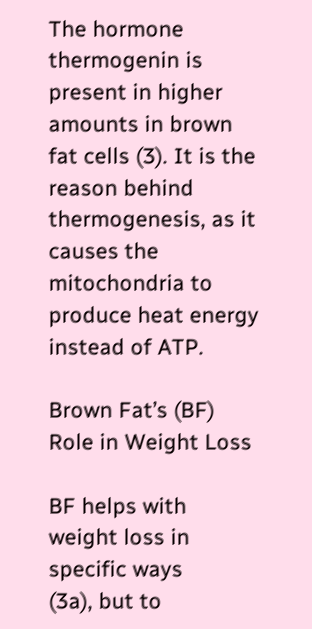The hormone thermogenin is present in higher amounts in brown fat cells (3). It is the reason behind thermogenesis, as it causes the mitochondria to produce heat energy instead of ATP.

Brown Fat’s (BF) Role in Weight Loss

BF helps with weight loss in specific ways
(3a), but to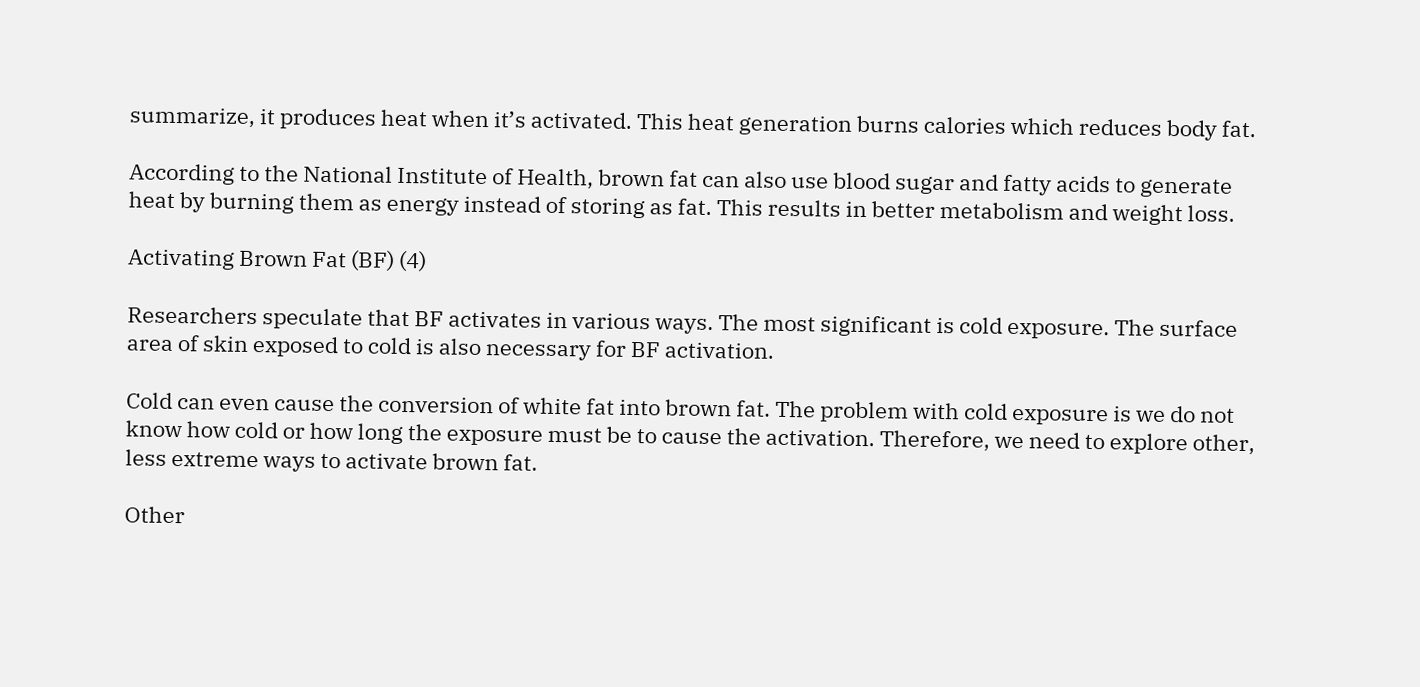summarize, it produces heat when it’s activated. This heat generation burns calories which reduces body fat.

According to the National Institute of Health, brown fat can also use blood sugar and fatty acids to generate heat by burning them as energy instead of storing as fat. This results in better metabolism and weight loss.

Activating Brown Fat (BF) (4)

Researchers speculate that BF activates in various ways. The most significant is cold exposure. The surface area of skin exposed to cold is also necessary for BF activation.

Cold can even cause the conversion of white fat into brown fat. The problem with cold exposure is we do not know how cold or how long the exposure must be to cause the activation. Therefore, we need to explore other, less extreme ways to activate brown fat.

Other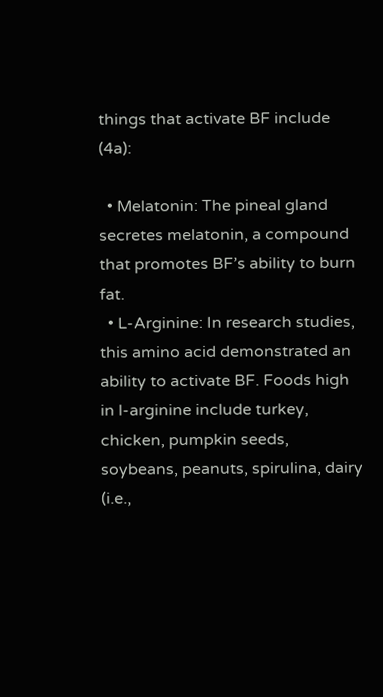things that activate BF include (4a):

  • Melatonin: The pineal gland secretes melatonin, a compound that promotes BF’s ability to burn fat.
  • L-Arginine: In research studies, this amino acid demonstrated an ability to activate BF. Foods high in l-arginine include turkey, chicken, pumpkin seeds, soybeans, peanuts, spirulina, dairy (i.e.,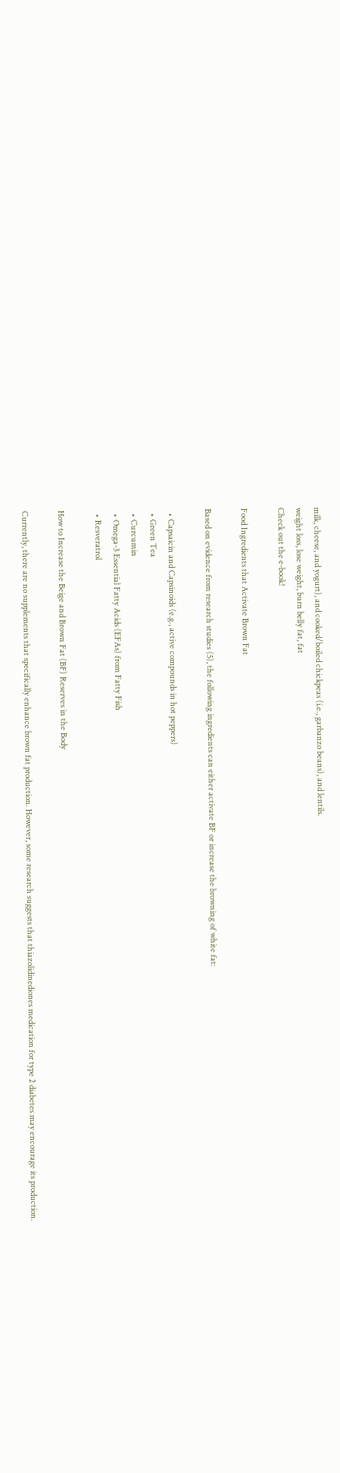milk, cheese, and yogurt), and cooked/boiled chickpeas (i.e., garbanzo beans), and lentils.
weight loss, lose weight, burn belly fat, fat
Check out the e-book!

Food Ingredients that Activate Brown Fat

Based on evidence from research studies (5), the following ingredients can either activate BF or increase the browning of white fat:

  • Capsaicin and Capsinoids (e.g., active compounds in hot peppers)
  • Green Tea
  • Curcumin
  • Omega-3 Essential Fatty Acids (EFAs) from Fatty Fish
  • Resveratrol

How to Increase the Beige and Brown Fat (BF) Reserves in the Body

Currently, there are no supplements that specifically enhance brown fat production. However, some research suggests that thiazolidinediones medication for type 2 diabetes may encourage its production.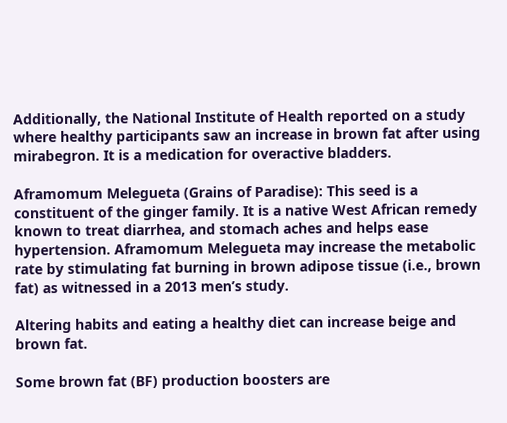Additionally, the National Institute of Health reported on a study where healthy participants saw an increase in brown fat after using mirabegron. It is a medication for overactive bladders.

Aframomum Melegueta (Grains of Paradise): This seed is a constituent of the ginger family. It is a native West African remedy known to treat diarrhea, and stomach aches and helps ease hypertension. Aframomum Melegueta may increase the metabolic rate by stimulating fat burning in brown adipose tissue (i.e., brown fat) as witnessed in a 2013 men’s study.

Altering habits and eating a healthy diet can increase beige and brown fat.

Some brown fat (BF) production boosters are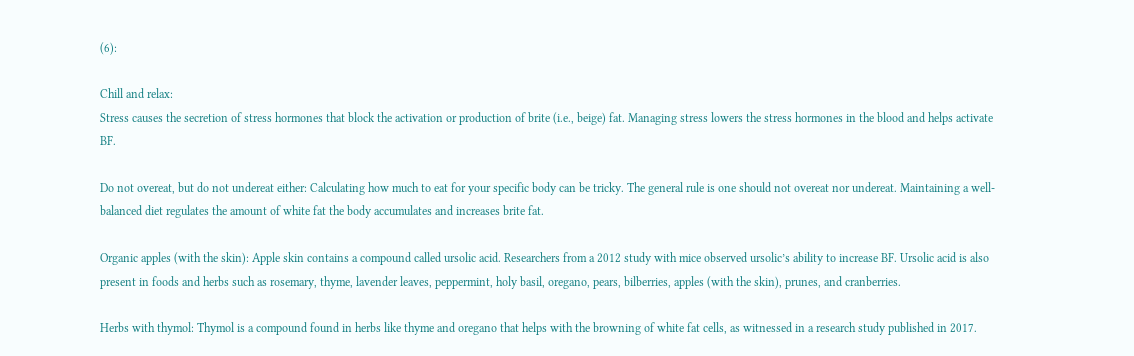(6):

Chill and relax:
Stress causes the secretion of stress hormones that block the activation or production of brite (i.e., beige) fat. Managing stress lowers the stress hormones in the blood and helps activate BF.

Do not overeat, but do not undereat either: Calculating how much to eat for your specific body can be tricky. The general rule is one should not overeat nor undereat. Maintaining a well-balanced diet regulates the amount of white fat the body accumulates and increases brite fat.

Organic apples (with the skin): Apple skin contains a compound called ursolic acid. Researchers from a 2012 study with mice observed ursolic’s ability to increase BF. Ursolic acid is also present in foods and herbs such as rosemary, thyme, lavender leaves, peppermint, holy basil, oregano, pears, bilberries, apples (with the skin), prunes, and cranberries.

Herbs with thymol: Thymol is a compound found in herbs like thyme and oregano that helps with the browning of white fat cells, as witnessed in a research study published in 2017.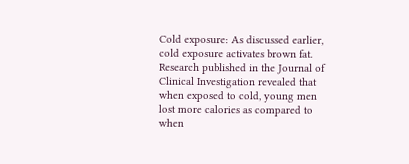Cold exposure: As discussed earlier, cold exposure activates brown fat. Research published in the Journal of Clinical Investigation revealed that when exposed to cold, young men lost more calories as compared to when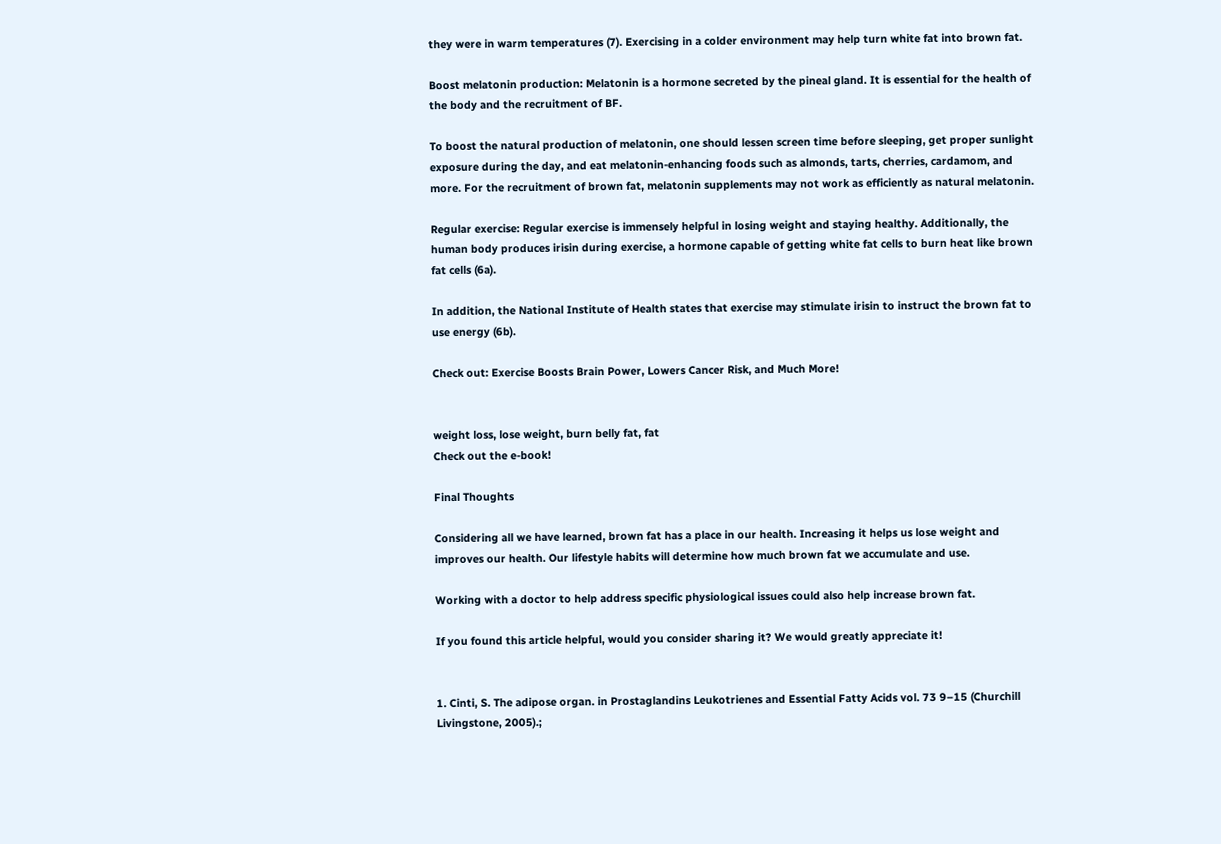they were in warm temperatures (7). Exercising in a colder environment may help turn white fat into brown fat.

Boost melatonin production: Melatonin is a hormone secreted by the pineal gland. It is essential for the health of the body and the recruitment of BF.

To boost the natural production of melatonin, one should lessen screen time before sleeping, get proper sunlight exposure during the day, and eat melatonin-enhancing foods such as almonds, tarts, cherries, cardamom, and more. For the recruitment of brown fat, melatonin supplements may not work as efficiently as natural melatonin.

Regular exercise: Regular exercise is immensely helpful in losing weight and staying healthy. Additionally, the human body produces irisin during exercise, a hormone capable of getting white fat cells to burn heat like brown fat cells (6a).

In addition, the National Institute of Health states that exercise may stimulate irisin to instruct the brown fat to use energy (6b).

Check out: Exercise Boosts Brain Power, Lowers Cancer Risk, and Much More!


weight loss, lose weight, burn belly fat, fat
Check out the e-book!

Final Thoughts

Considering all we have learned, brown fat has a place in our health. Increasing it helps us lose weight and improves our health. Our lifestyle habits will determine how much brown fat we accumulate and use.

Working with a doctor to help address specific physiological issues could also help increase brown fat.

If you found this article helpful, would you consider sharing it? We would greatly appreciate it!


1. Cinti, S. The adipose organ. in Prostaglandins Leukotrienes and Essential Fatty Acids vol. 73 9–15 (Churchill Livingstone, 2005).;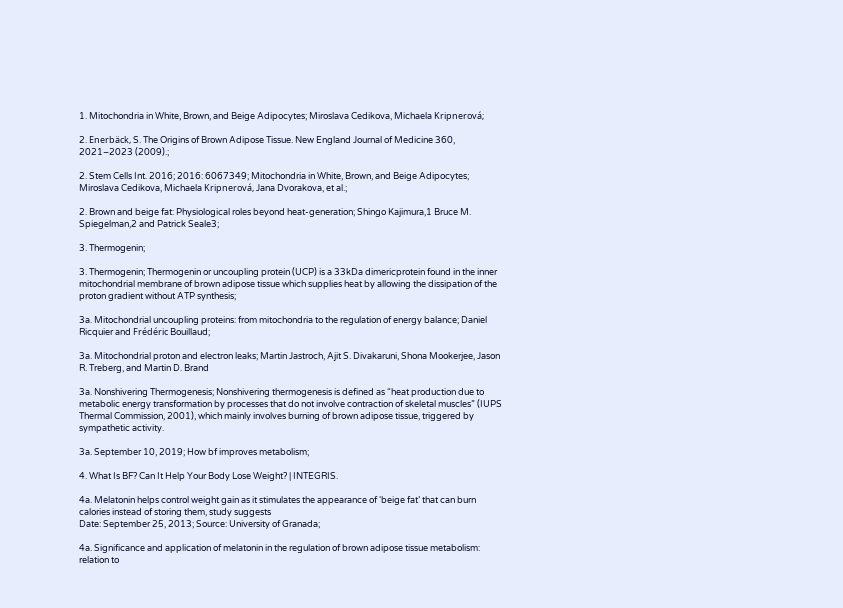1. Mitochondria in White, Brown, and Beige Adipocytes; Miroslava Cedikova, Michaela Kripnerová;

2. Enerbäck, S. The Origins of Brown Adipose Tissue. New England Journal of Medicine 360, 2021–2023 (2009).;

2. Stem Cells Int. 2016; 2016: 6067349; Mitochondria in White, Brown, and Beige Adipocytes; Miroslava Cedikova, Michaela Kripnerová, Jana Dvorakova, et al.;

2. Brown and beige fat: Physiological roles beyond heat-generation; Shingo Kajimura,1 Bruce M. Spiegelman,2 and Patrick Seale3;

3. Thermogenin;

3. Thermogenin; Thermogenin or uncoupling protein (UCP) is a 33kDa dimericprotein found in the inner mitochondrial membrane of brown adipose tissue which supplies heat by allowing the dissipation of the proton gradient without ATP synthesis;

3a. Mitochondrial uncoupling proteins: from mitochondria to the regulation of energy balance; Daniel Ricquier and Frédéric Bouillaud;

3a. Mitochondrial proton and electron leaks; Martin Jastroch, Ajit S. Divakaruni, Shona Mookerjee, Jason R. Treberg, and Martin D. Brand

3a. Nonshivering Thermogenesis; Nonshivering thermogenesis is defined as “heat production due to metabolic energy transformation by processes that do not involve contraction of skeletal muscles” (IUPS Thermal Commission, 2001), which mainly involves burning of brown adipose tissue, triggered by sympathetic activity.

3a. September 10, 2019; How bf improves metabolism;

4. What Is BF? Can It Help Your Body Lose Weight? | INTEGRIS.

4a. Melatonin helps control weight gain as it stimulates the appearance of ‘beige fat’ that can burn calories instead of storing them, study suggests
Date: September 25, 2013; Source: University of Granada;

4a. Significance and application of melatonin in the regulation of brown adipose tissue metabolism: relation to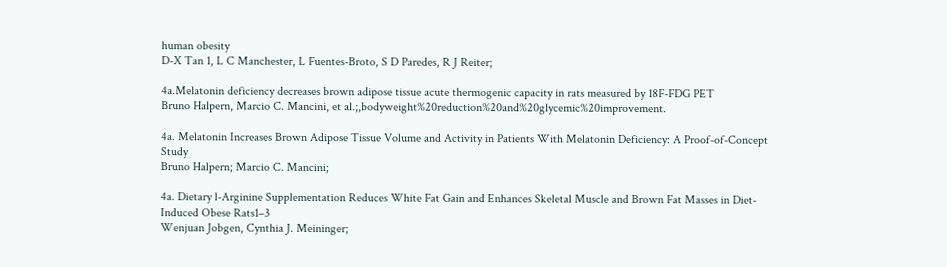human obesity
D-X Tan 1, L C Manchester, L Fuentes-Broto, S D Paredes, R J Reiter;

4a.Melatonin deficiency decreases brown adipose tissue acute thermogenic capacity in rats measured by 18F-FDG PET
Bruno Halpern, Marcio C. Mancini, et al.;,bodyweight%20reduction%20and%20glycemic%20improvement.

4a. Melatonin Increases Brown Adipose Tissue Volume and Activity in Patients With Melatonin Deficiency: A Proof-of-Concept Study
Bruno Halpern; Marcio C. Mancini;

4a. Dietary l-Arginine Supplementation Reduces White Fat Gain and Enhances Skeletal Muscle and Brown Fat Masses in Diet-Induced Obese Rats1–3
Wenjuan Jobgen, Cynthia J. Meininger;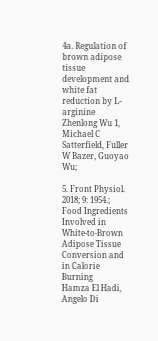4a. Regulation of brown adipose tissue development and white fat reduction by L-arginine
Zhenlong Wu 1, Michael C Satterfield, Fuller W Bazer, Guoyao Wu;

5. Front Physiol. 2018; 9: 1954.; Food Ingredients Involved in White-to-Brown Adipose Tissue Conversion and in Calorie Burning
Hamza El Hadi, Angelo Di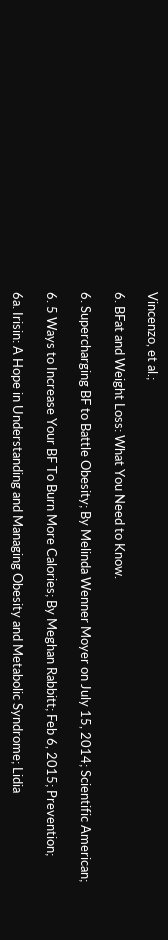Vincenzo, et al.;

6. BFat and Weight Loss: What You Need to Know.

6. Supercharging BF to Battle Obesity; By Melinda Wenner Moyer on July 15, 2014; Scientific American;

6. 5 Ways to Increase Your BF To Burn More Calories; By Meghan Rabbitt; Feb 6, 2015; Prevention;

6a. Irisin: A Hope in Understanding and Managing Obesity and Metabolic Syndrome; Lidia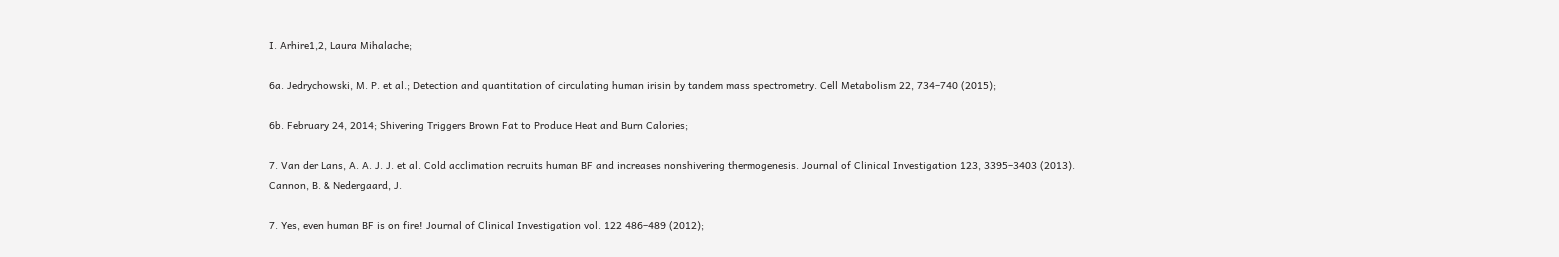I. Arhire1,2, Laura Mihalache;

6a. Jedrychowski, M. P. et al.; Detection and quantitation of circulating human irisin by tandem mass spectrometry. Cell Metabolism 22, 734–740 (2015);

6b. February 24, 2014; Shivering Triggers Brown Fat to Produce Heat and Burn Calories;

7. Van der Lans, A. A. J. J. et al. Cold acclimation recruits human BF and increases nonshivering thermogenesis. Journal of Clinical Investigation 123, 3395–3403 (2013).
Cannon, B. & Nedergaard, J.

7. Yes, even human BF is on fire! Journal of Clinical Investigation vol. 122 486–489 (2012);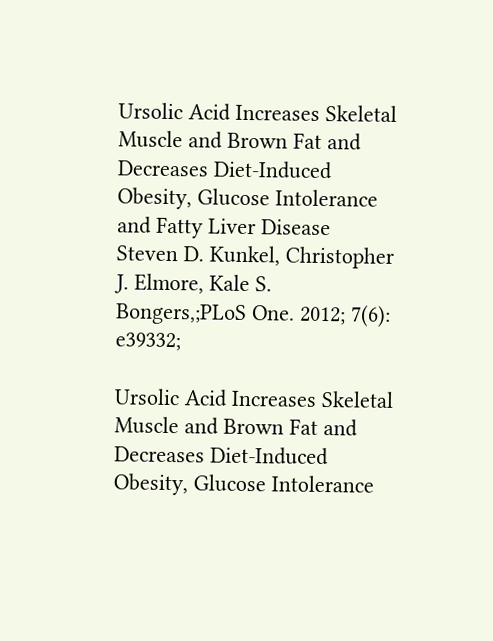Ursolic Acid Increases Skeletal Muscle and Brown Fat and Decreases Diet-Induced Obesity, Glucose Intolerance and Fatty Liver Disease
Steven D. Kunkel, Christopher J. Elmore, Kale S. Bongers,;PLoS One. 2012; 7(6): e39332;

Ursolic Acid Increases Skeletal Muscle and Brown Fat and Decreases Diet-Induced Obesity, Glucose Intolerance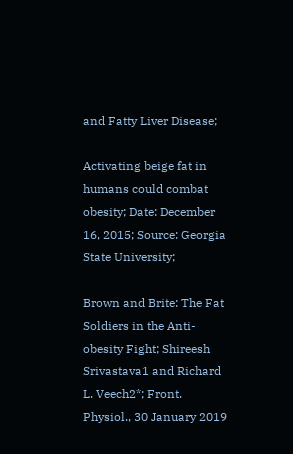and Fatty Liver Disease;

Activating beige fat in humans could combat obesity; Date: December 16, 2015; Source: Georgia State University;

Brown and Brite: The Fat Soldiers in the Anti-obesity Fight; Shireesh Srivastava1 and Richard L. Veech2*; Front. Physiol., 30 January 2019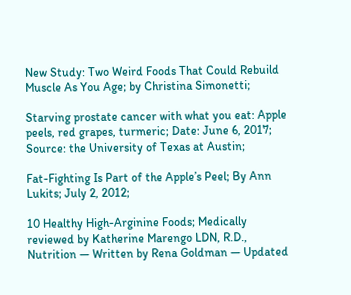New Study: Two Weird Foods That Could Rebuild Muscle As You Age; by Christina Simonetti;

Starving prostate cancer with what you eat: Apple peels, red grapes, turmeric; Date: June 6, 2017; Source: the University of Texas at Austin;

Fat-Fighting Is Part of the Apple’s Peel; By Ann Lukits; July 2, 2012;

10 Healthy High-Arginine Foods; Medically reviewed by Katherine Marengo LDN, R.D., Nutrition — Written by Rena Goldman — Updated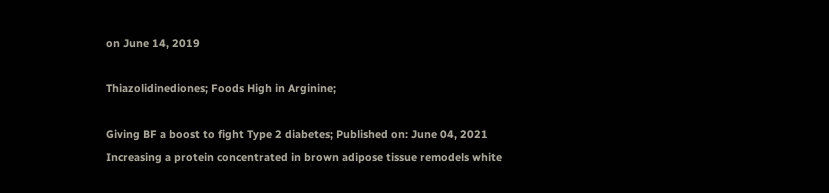on June 14, 2019

Thiazolidinediones; Foods High in Arginine;

Giving BF a boost to fight Type 2 diabetes; Published on: June 04, 2021
Increasing a protein concentrated in brown adipose tissue remodels white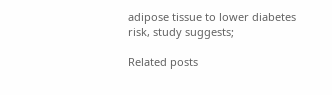adipose tissue to lower diabetes risk, study suggests;

Related posts